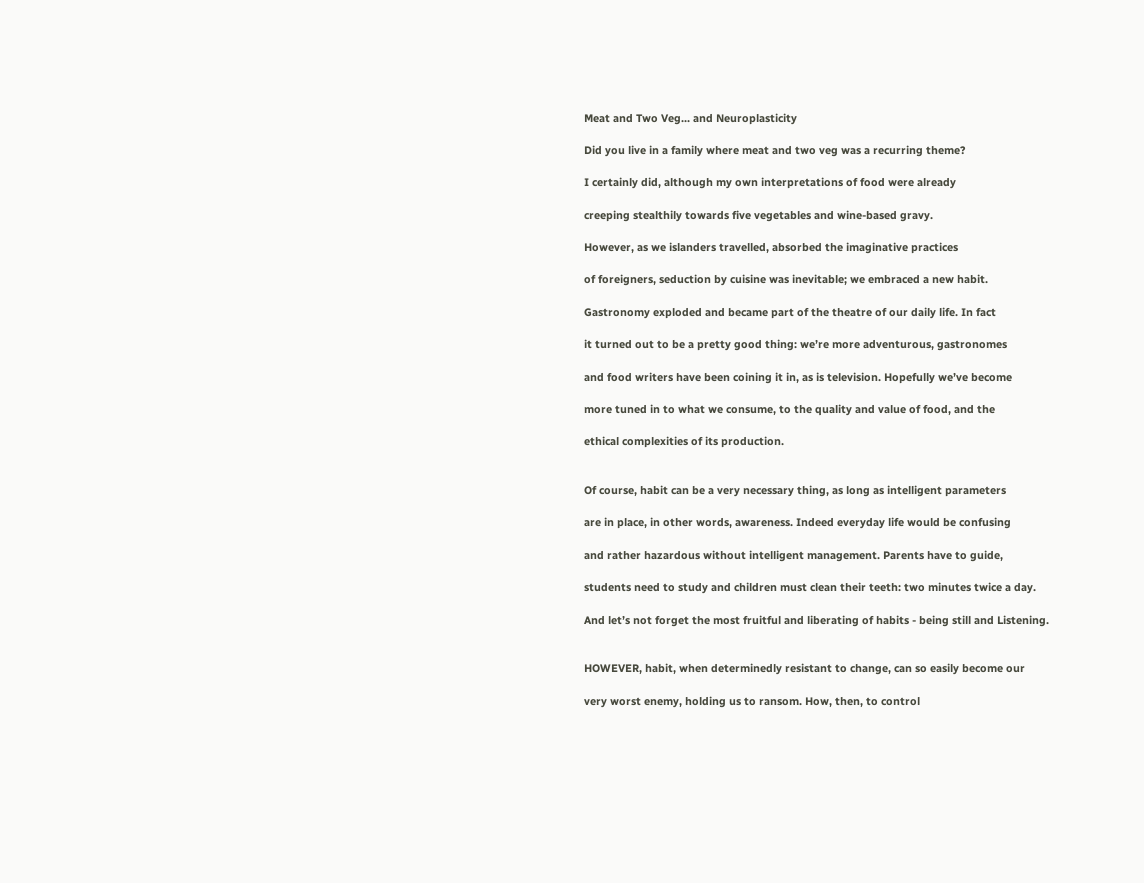Meat and Two Veg... and Neuroplasticity

Did you live in a family where meat and two veg was a recurring theme?

I certainly did, although my own interpretations of food were already

creeping stealthily towards five vegetables and wine-based gravy.

However, as we islanders travelled, absorbed the imaginative practices

of foreigners, seduction by cuisine was inevitable; we embraced a new habit.

Gastronomy exploded and became part of the theatre of our daily life. In fact

it turned out to be a pretty good thing: we’re more adventurous, gastronomes

and food writers have been coining it in, as is television. Hopefully we’ve become

more tuned in to what we consume, to the quality and value of food, and the

ethical complexities of its production.


Of course, habit can be a very necessary thing, as long as intelligent parameters

are in place, in other words, awareness. Indeed everyday life would be confusing

and rather hazardous without intelligent management. Parents have to guide,

students need to study and children must clean their teeth: two minutes twice a day.

And let’s not forget the most fruitful and liberating of habits - being still and Listening.


HOWEVER, habit, when determinedly resistant to change, can so easily become our

very worst enemy, holding us to ransom. How, then, to control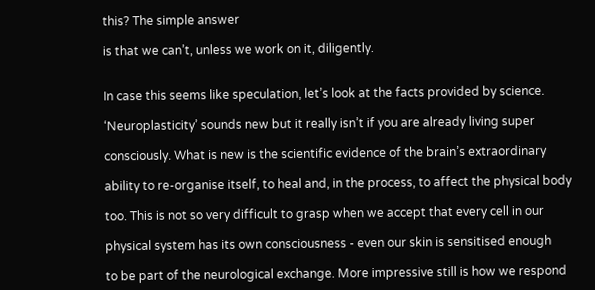this? The simple answer

is that we can’t, unless we work on it, diligently.


In case this seems like speculation, let’s look at the facts provided by science.

‘Neuroplasticity’ sounds new but it really isn’t if you are already living super

consciously. What is new is the scientific evidence of the brain’s extraordinary

ability to re-organise itself, to heal and, in the process, to affect the physical body

too. This is not so very difficult to grasp when we accept that every cell in our

physical system has its own consciousness - even our skin is sensitised enough

to be part of the neurological exchange. More impressive still is how we respond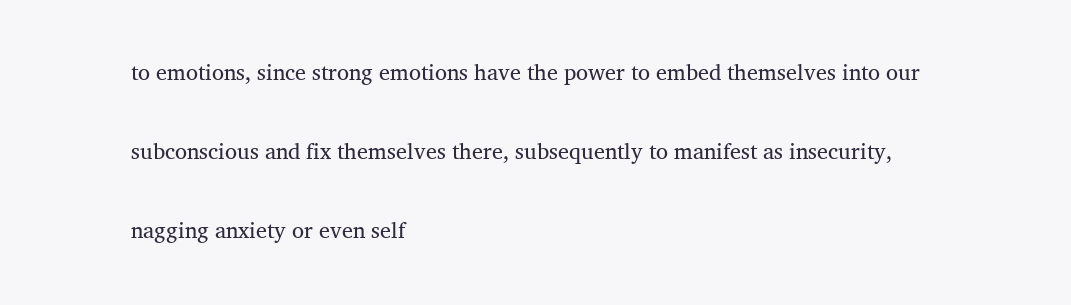to emotions, since strong emotions have the power to embed themselves into our

subconscious and fix themselves there, subsequently to manifest as insecurity,

nagging anxiety or even self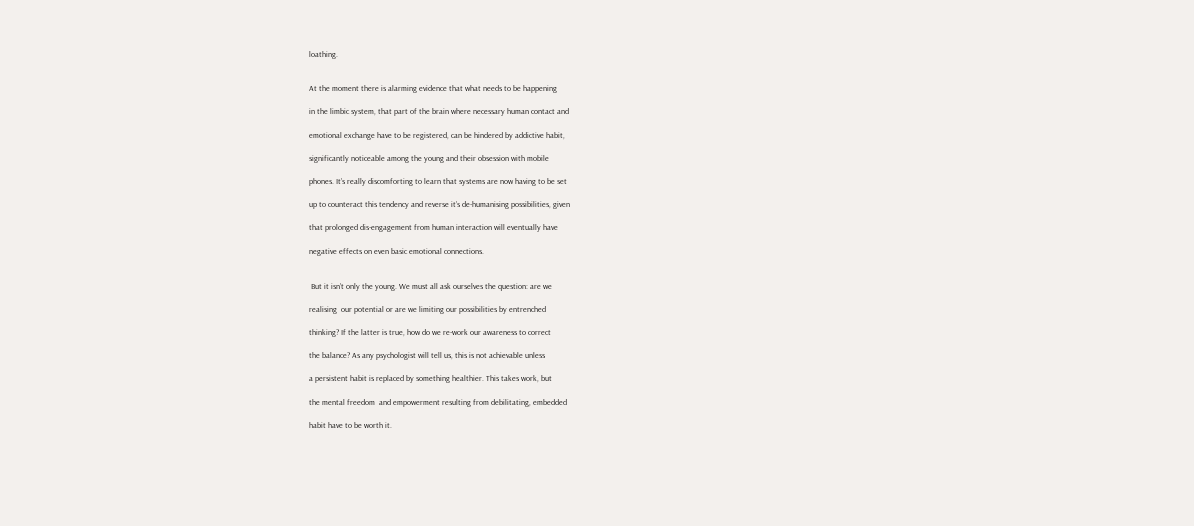loathing.


At the moment there is alarming evidence that what needs to be happening

in the limbic system, that part of the brain where necessary human contact and

emotional exchange have to be registered, can be hindered by addictive habit,

significantly noticeable among the young and their obsession with mobile

phones. It’s really discomforting to learn that systems are now having to be set

up to counteract this tendency and reverse it’s de-humanising possibilities, given

that prolonged dis-engagement from human interaction will eventually have

negative effects on even basic emotional connections.


 But it isn’t only the young. We must all ask ourselves the question: are we

realising  our potential or are we limiting our possibilities by entrenched

thinking? If the latter is true, how do we re-work our awareness to correct

the balance? As any psychologist will tell us, this is not achievable unless

a persistent habit is replaced by something healthier. This takes work, but

the mental freedom  and empowerment resulting from debilitating, embedded

habit have to be worth it.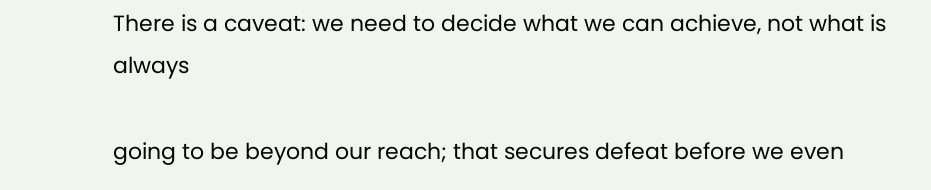There is a caveat: we need to decide what we can achieve, not what is always

going to be beyond our reach; that secures defeat before we even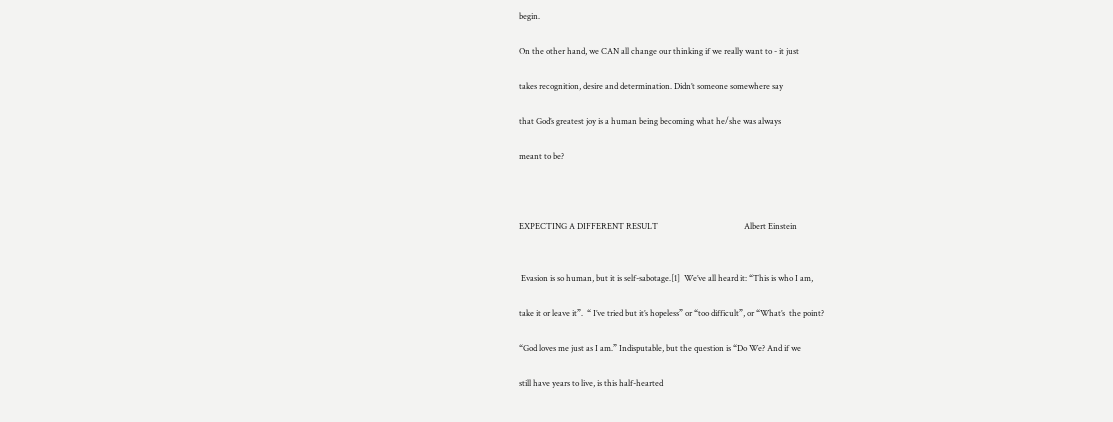begin.

On the other hand, we CAN all change our thinking if we really want to - it just

takes recognition, desire and determination. Didn’t someone somewhere say

that God’s greatest joy is a human being becoming what he/she was always

meant to be?



EXPECTING A DIFFERENT RESULT                                           Albert Einstein


 Evasion is so human, but it is self-sabotage.[1]  We’ve all heard it: “This is who I am,

take it or leave it”.  “ I’ve tried but it’s hopeless” or “too difficult”, or “What’s  the point?

“God loves me just as I am.” Indisputable, but the question is “Do We? And if we

still have years to live, is this half-hearted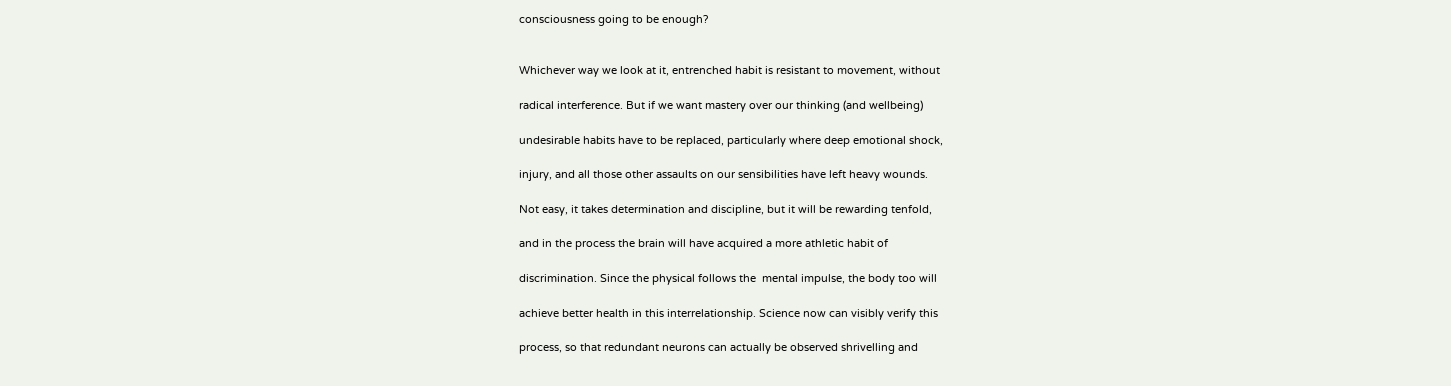consciousness going to be enough?


Whichever way we look at it, entrenched habit is resistant to movement, without

radical interference. But if we want mastery over our thinking (and wellbeing)

undesirable habits have to be replaced, particularly where deep emotional shock,

injury, and all those other assaults on our sensibilities have left heavy wounds.

Not easy, it takes determination and discipline, but it will be rewarding tenfold,

and in the process the brain will have acquired a more athletic habit of

discrimination. Since the physical follows the  mental impulse, the body too will

achieve better health in this interrelationship. Science now can visibly verify this

process, so that redundant neurons can actually be observed shrivelling and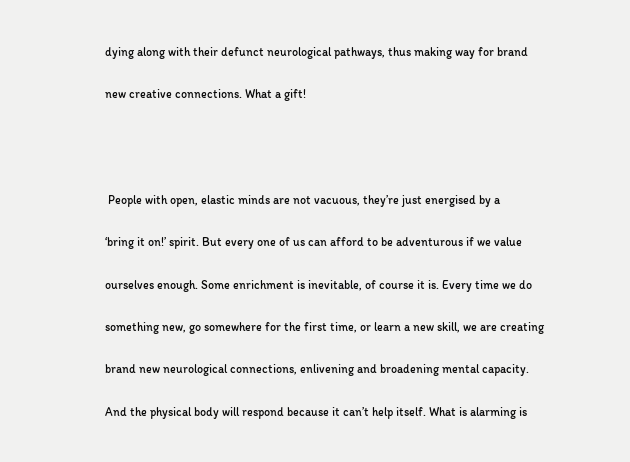dying along with their defunct neurological pathways, thus making way for brand

new creative connections. What a gift!




 People with open, elastic minds are not vacuous, they’re just energised by a

‘bring it on!’ spirit. But every one of us can afford to be adventurous if we value

ourselves enough. Some enrichment is inevitable, of course it is. Every time we do

something new, go somewhere for the first time, or learn a new skill, we are creating

brand new neurological connections, enlivening and broadening mental capacity.

And the physical body will respond because it can’t help itself. What is alarming is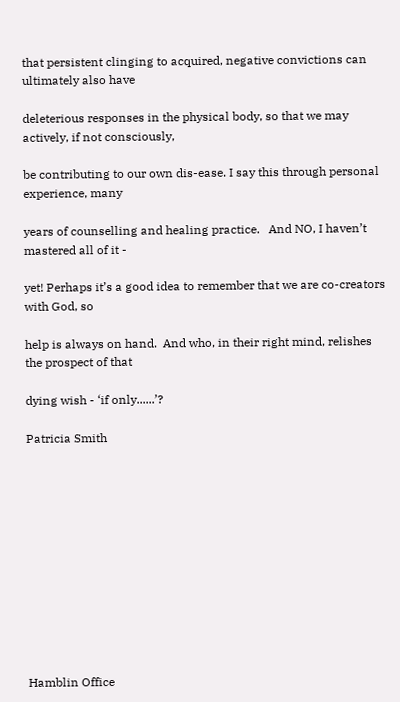that persistent clinging to acquired, negative convictions can ultimately also have

deleterious responses in the physical body, so that we may actively, if not consciously,

be contributing to our own dis-ease. I say this through personal experience, many

years of counselling and healing practice.   And NO, I haven’t mastered all of it -

yet! Perhaps it’s a good idea to remember that we are co-creators with God, so

help is always on hand.  And who, in their right mind, relishes the prospect of that

dying wish - ‘if only......’?

Patricia Smith












Hamblin Office